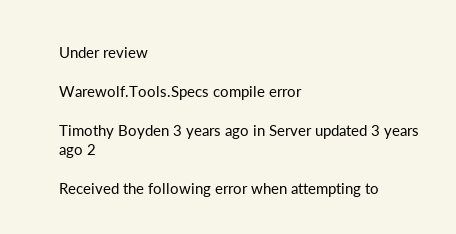Under review

Warewolf.Tools.Specs compile error

Timothy Boyden 3 years ago in Server updated 3 years ago 2

Received the following error when attempting to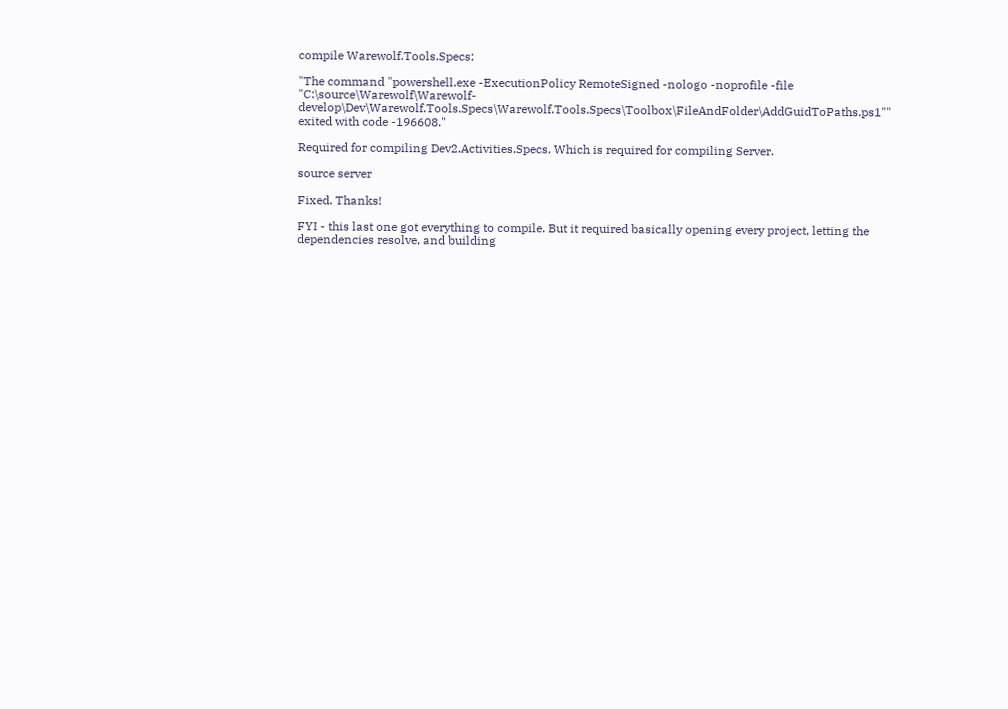compile Warewolf.Tools.Specs:

"The command "powershell.exe -ExecutionPolicy RemoteSigned -nologo -noprofile -file "C:\source\Warewolf\Warewolf-develop\Dev\Warewolf.Tools.Specs\Warewolf.Tools.Specs\Toolbox\FileAndFolder\AddGuidToPaths.ps1"" exited with code -196608."

Required for compiling Dev2.Activities.Specs. Which is required for compiling Server.

source server

Fixed. Thanks!

FYI - this last one got everything to compile. But it required basically opening every project, letting the dependencies resolve, and building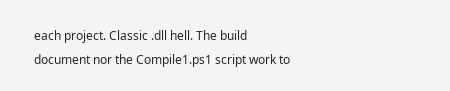each project. Classic .dll hell. The build document nor the Compile1.ps1 script work to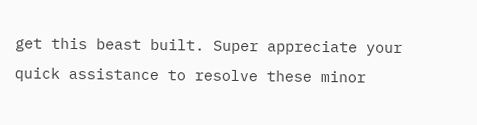get this beast built. Super appreciate your quick assistance to resolve these minor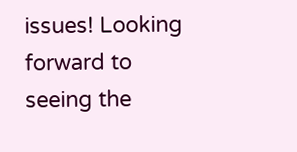issues! Looking forward to seeing the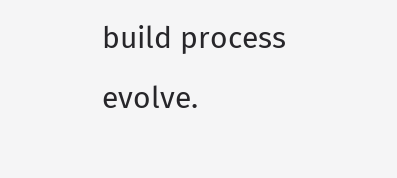build process evolve.